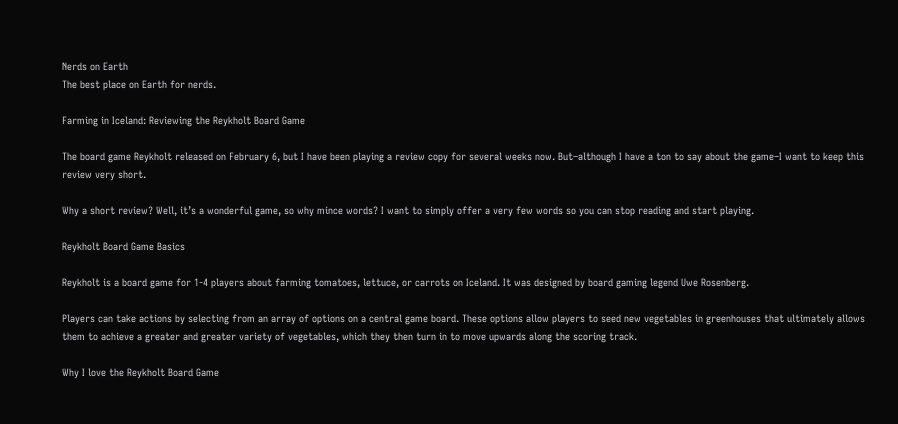Nerds on Earth
The best place on Earth for nerds.

Farming in Iceland: Reviewing the Reykholt Board Game

The board game Reykholt released on February 6, but I have been playing a review copy for several weeks now. But–although I have a ton to say about the game–I want to keep this review very short.

Why a short review? Well, it’s a wonderful game, so why mince words? I want to simply offer a very few words so you can stop reading and start playing.

Reykholt Board Game Basics

Reykholt is a board game for 1-4 players about farming tomatoes, lettuce, or carrots on Iceland. It was designed by board gaming legend Uwe Rosenberg.

Players can take actions by selecting from an array of options on a central game board. These options allow players to seed new vegetables in greenhouses that ultimately allows them to achieve a greater and greater variety of vegetables, which they then turn in to move upwards along the scoring track.

Why I love the Reykholt Board Game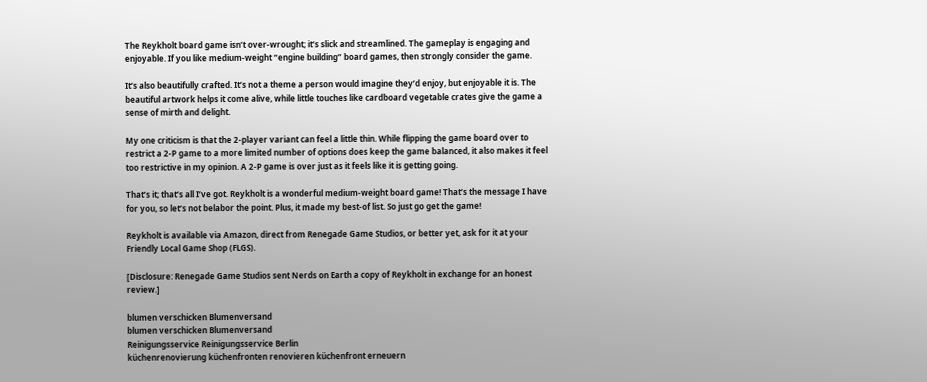The Reykholt board game isn’t over-wrought; it’s slick and streamlined. The gameplay is engaging and enjoyable. If you like medium-weight “engine building” board games, then strongly consider the game.

It’s also beautifully crafted. It’s not a theme a person would imagine they’d enjoy, but enjoyable it is. The beautiful artwork helps it come alive, while little touches like cardboard vegetable crates give the game a sense of mirth and delight.

My one criticism is that the 2-player variant can feel a little thin. While flipping the game board over to restrict a 2-P game to a more limited number of options does keep the game balanced, it also makes it feel too restrictive in my opinion. A 2-P game is over just as it feels like it is getting going.

That’s it; that’s all I’ve got. Reykholt is a wonderful medium-weight board game! That’s the message I have for you, so let’s not belabor the point. Plus, it made my best-of list. So just go get the game!

Reykholt is available via Amazon, direct from Renegade Game Studios, or better yet, ask for it at your Friendly Local Game Shop (FLGS).

[Disclosure: Renegade Game Studios sent Nerds on Earth a copy of Reykholt in exchange for an honest review.]

blumen verschicken Blumenversand
blumen verschicken Blumenversand
Reinigungsservice Reinigungsservice Berlin
küchenrenovierung küchenfronten renovieren küchenfront erneuern